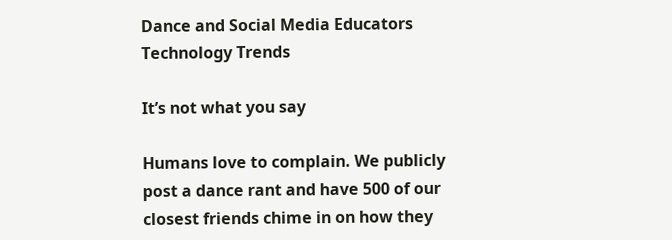Dance and Social Media Educators Technology Trends

It’s not what you say

Humans love to complain. We publicly post a dance rant and have 500 of our closest friends chime in on how they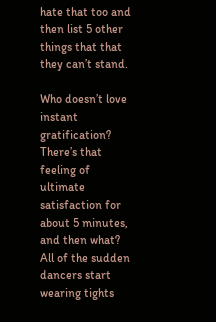hate that too and then list 5 other things that that they can’t stand.

Who doesn’t love instant gratification? There’s that feeling of ultimate satisfaction for about 5 minutes, and then what? All of the sudden dancers start wearing tights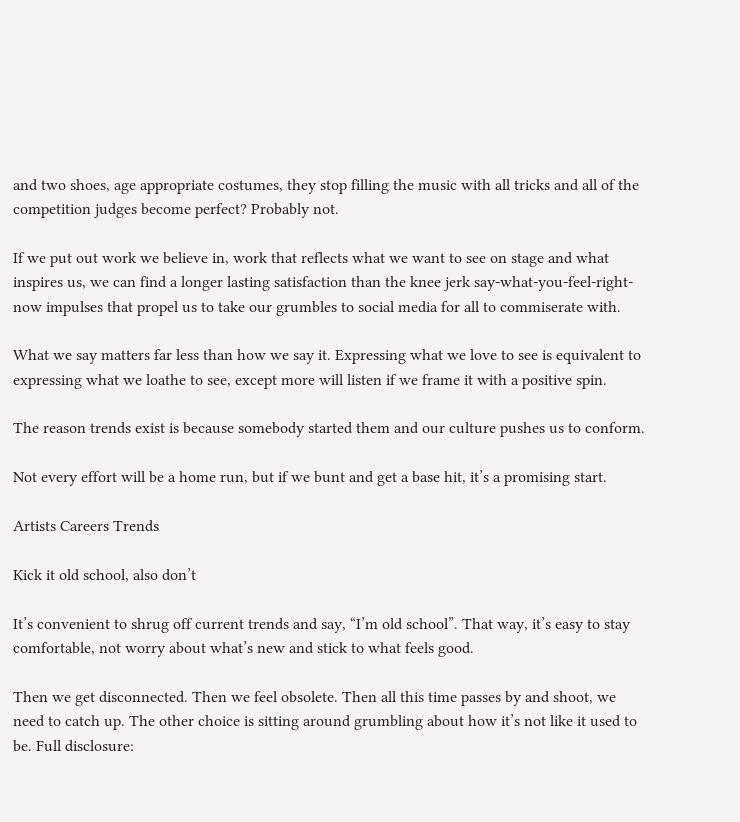and two shoes, age appropriate costumes, they stop filling the music with all tricks and all of the competition judges become perfect? Probably not.

If we put out work we believe in, work that reflects what we want to see on stage and what inspires us, we can find a longer lasting satisfaction than the knee jerk say-what-you-feel-right-now impulses that propel us to take our grumbles to social media for all to commiserate with.

What we say matters far less than how we say it. Expressing what we love to see is equivalent to expressing what we loathe to see, except more will listen if we frame it with a positive spin.

The reason trends exist is because somebody started them and our culture pushes us to conform.

Not every effort will be a home run, but if we bunt and get a base hit, it’s a promising start.

Artists Careers Trends

Kick it old school, also don’t

It’s convenient to shrug off current trends and say, “I’m old school”. That way, it’s easy to stay comfortable, not worry about what’s new and stick to what feels good.

Then we get disconnected. Then we feel obsolete. Then all this time passes by and shoot, we need to catch up. The other choice is sitting around grumbling about how it’s not like it used to be. Full disclosure: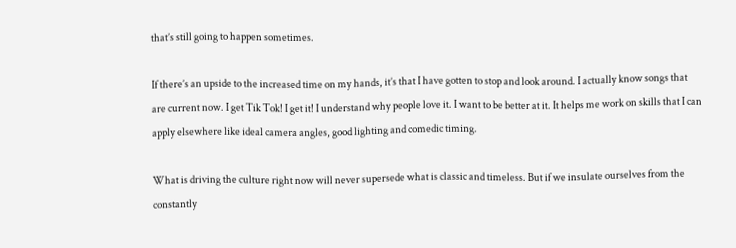that’s still going to happen sometimes.

If there’s an upside to the increased time on my hands, it’s that I have gotten to stop and look around. I actually know songs that are current now. I get Tik Tok! I get it! I understand why people love it. I want to be better at it. It helps me work on skills that I can apply elsewhere like ideal camera angles, good lighting and comedic timing.

What is driving the culture right now will never supersede what is classic and timeless. But if we insulate ourselves from the constantly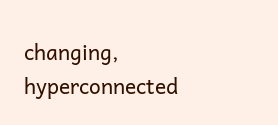changing, hyperconnected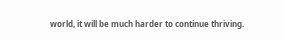world, it will be much harder to continue thriving.